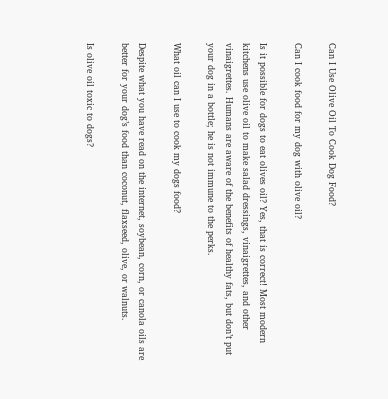Can I Use Olive Oil To Cook Dog Food?

Can I cook food for my dog with olive oil?

Is it possible for dogs to eat olives oil? Yes, that is correct! Most modern kitchens use olive oil to make salad dressings, vinaigrettes, and other vinaigrettes. Humans are aware of the benefits of healthy fats, but don’t put your dog in a bottle; he is not immune to the perks.

What oil can I use to cook my dogs food?

Despite what you have read on the internet, soybean, corn, or canola oils are better for your dog’s food than coconut, flaxseed, olive, or walnuts.

Is olive oil toxic to dogs?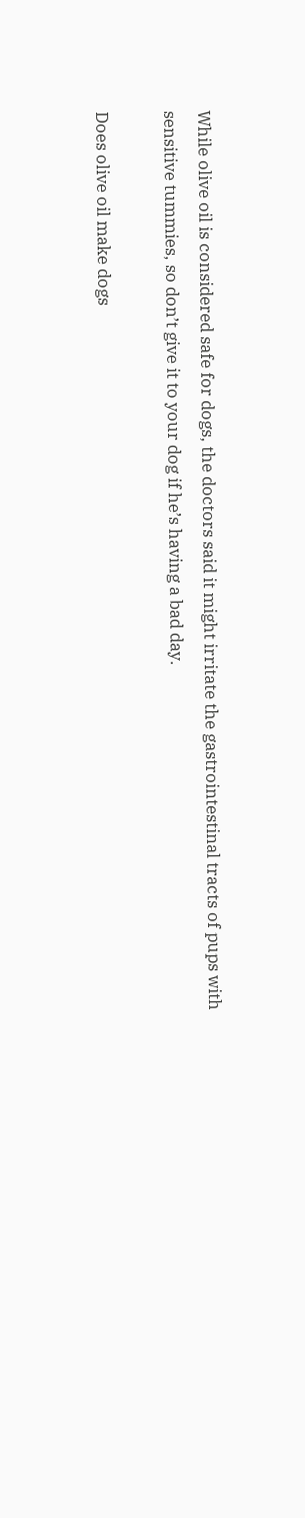While olive oil is considered safe for dogs, the doctors said it might irritate the gastrointestinal tracts of pups with sensitive tummies, so don’t give it to your dog if he’s having a bad day.

Does olive oil make dogs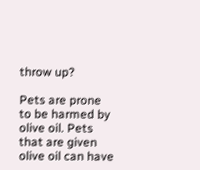throw up?

Pets are prone to be harmed by olive oil. Pets that are given olive oil can have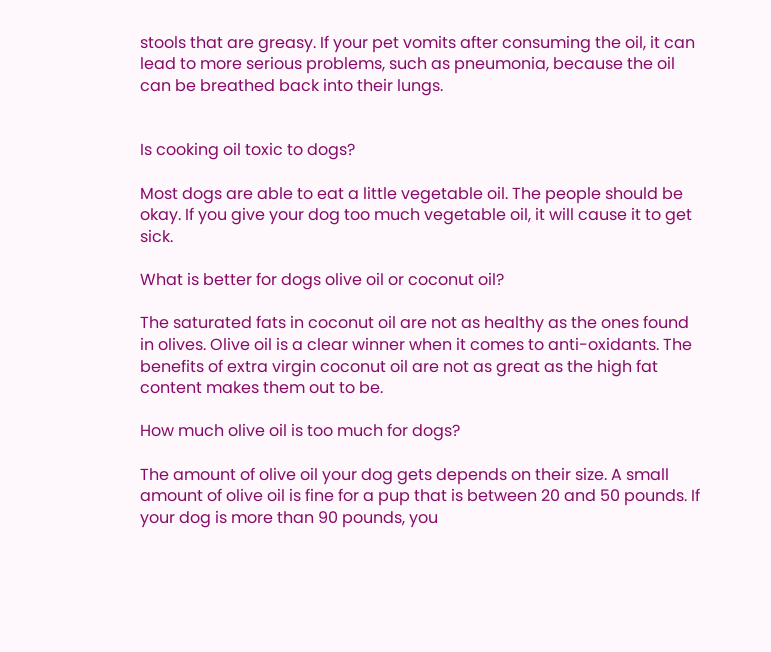stools that are greasy. If your pet vomits after consuming the oil, it can lead to more serious problems, such as pneumonia, because the oil can be breathed back into their lungs.


Is cooking oil toxic to dogs?

Most dogs are able to eat a little vegetable oil. The people should be okay. If you give your dog too much vegetable oil, it will cause it to get sick.

What is better for dogs olive oil or coconut oil?

The saturated fats in coconut oil are not as healthy as the ones found in olives. Olive oil is a clear winner when it comes to anti-oxidants. The benefits of extra virgin coconut oil are not as great as the high fat content makes them out to be.

How much olive oil is too much for dogs?

The amount of olive oil your dog gets depends on their size. A small amount of olive oil is fine for a pup that is between 20 and 50 pounds. If your dog is more than 90 pounds, you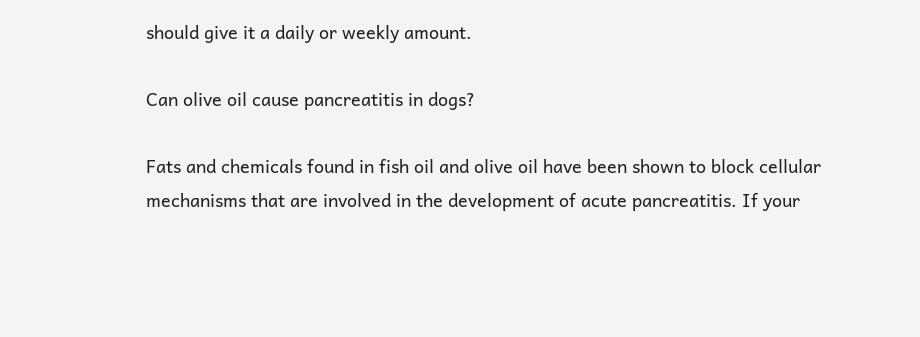should give it a daily or weekly amount.

Can olive oil cause pancreatitis in dogs?

Fats and chemicals found in fish oil and olive oil have been shown to block cellular mechanisms that are involved in the development of acute pancreatitis. If your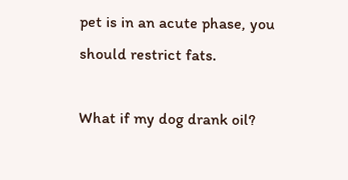pet is in an acute phase, you should restrict fats.

What if my dog drank oil?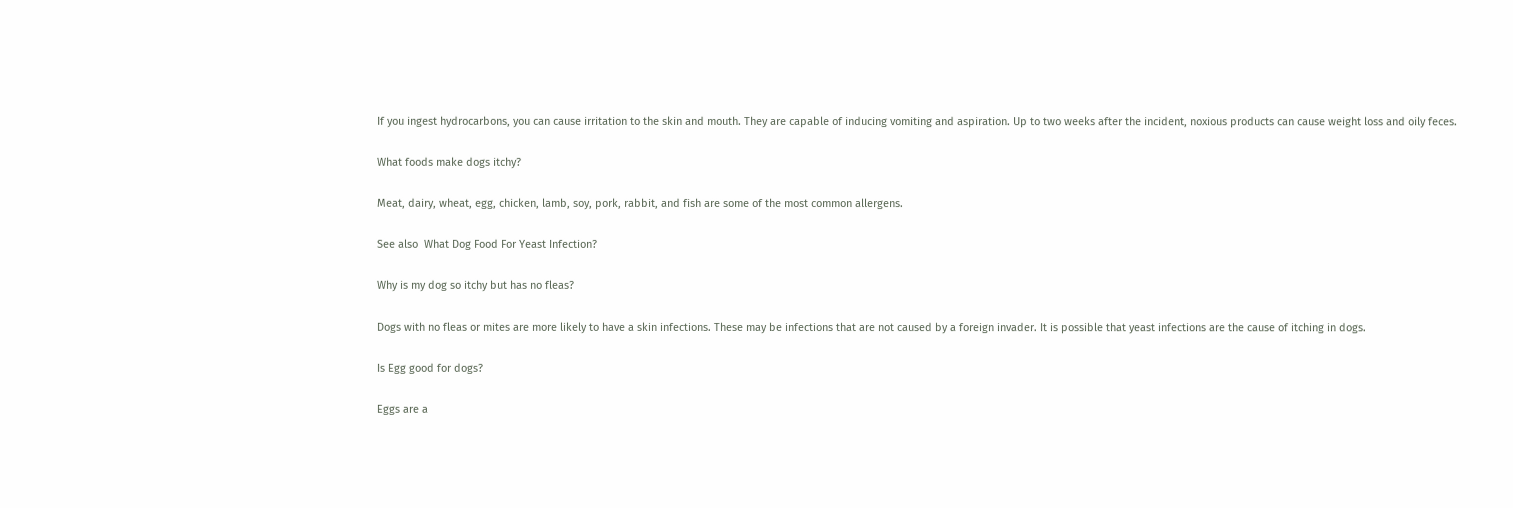If you ingest hydrocarbons, you can cause irritation to the skin and mouth. They are capable of inducing vomiting and aspiration. Up to two weeks after the incident, noxious products can cause weight loss and oily feces.

What foods make dogs itchy?

Meat, dairy, wheat, egg, chicken, lamb, soy, pork, rabbit, and fish are some of the most common allergens.

See also  What Dog Food For Yeast Infection?

Why is my dog so itchy but has no fleas?

Dogs with no fleas or mites are more likely to have a skin infections. These may be infections that are not caused by a foreign invader. It is possible that yeast infections are the cause of itching in dogs.

Is Egg good for dogs?

Eggs are a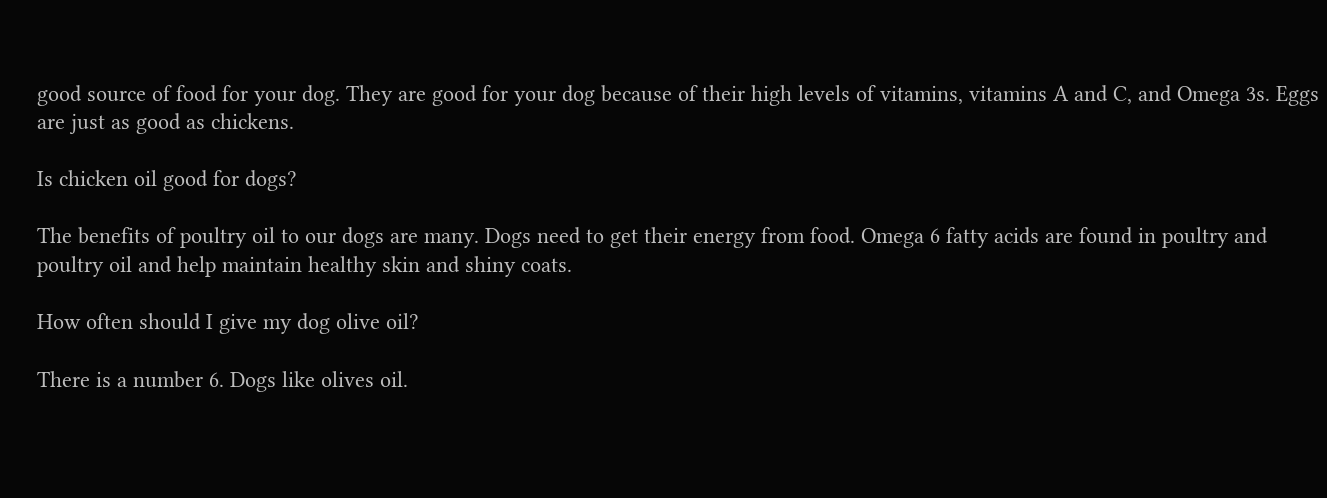good source of food for your dog. They are good for your dog because of their high levels of vitamins, vitamins A and C, and Omega 3s. Eggs are just as good as chickens.

Is chicken oil good for dogs?

The benefits of poultry oil to our dogs are many. Dogs need to get their energy from food. Omega 6 fatty acids are found in poultry and poultry oil and help maintain healthy skin and shiny coats.

How often should I give my dog olive oil?

There is a number 6. Dogs like olives oil.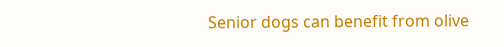Senior dogs can benefit from olive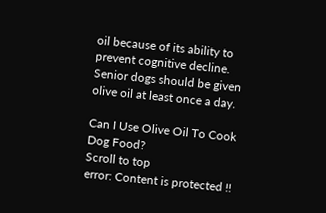oil because of its ability to prevent cognitive decline. Senior dogs should be given olive oil at least once a day.

Can I Use Olive Oil To Cook Dog Food?
Scroll to top
error: Content is protected !!